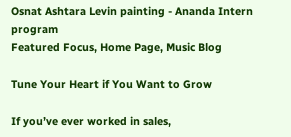Osnat Ashtara Levin painting - Ananda Intern program
Featured Focus, Home Page, Music Blog

Tune Your Heart if You Want to Grow

If you’ve ever worked in sales,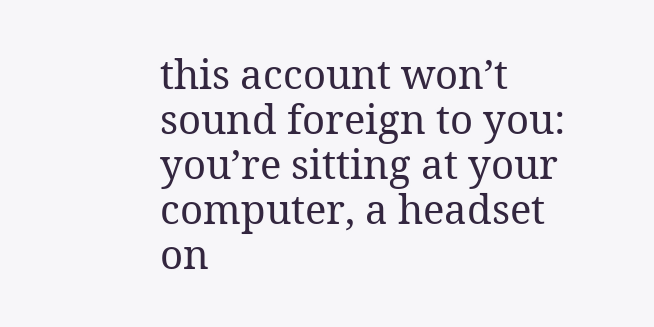this account won’t sound foreign to you: you’re sitting at your computer, a headset on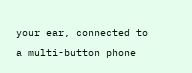your ear, connected to a multi-button phone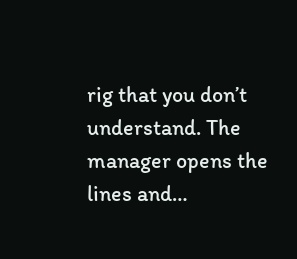rig that you don’t understand. The manager opens the lines and…